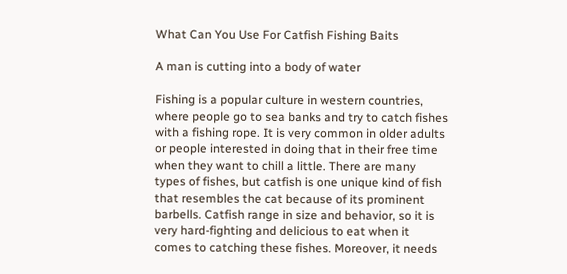What Can You Use For Catfish Fishing Baits

A man is cutting into a body of water

Fishing is a popular culture in western countries, where people go to sea banks and try to catch fishes with a fishing rope. It is very common in older adults or people interested in doing that in their free time when they want to chill a little. There are many types of fishes, but catfish is one unique kind of fish that resembles the cat because of its prominent barbells. Catfish range in size and behavior, so it is very hard-fighting and delicious to eat when it comes to catching these fishes. Moreover, it needs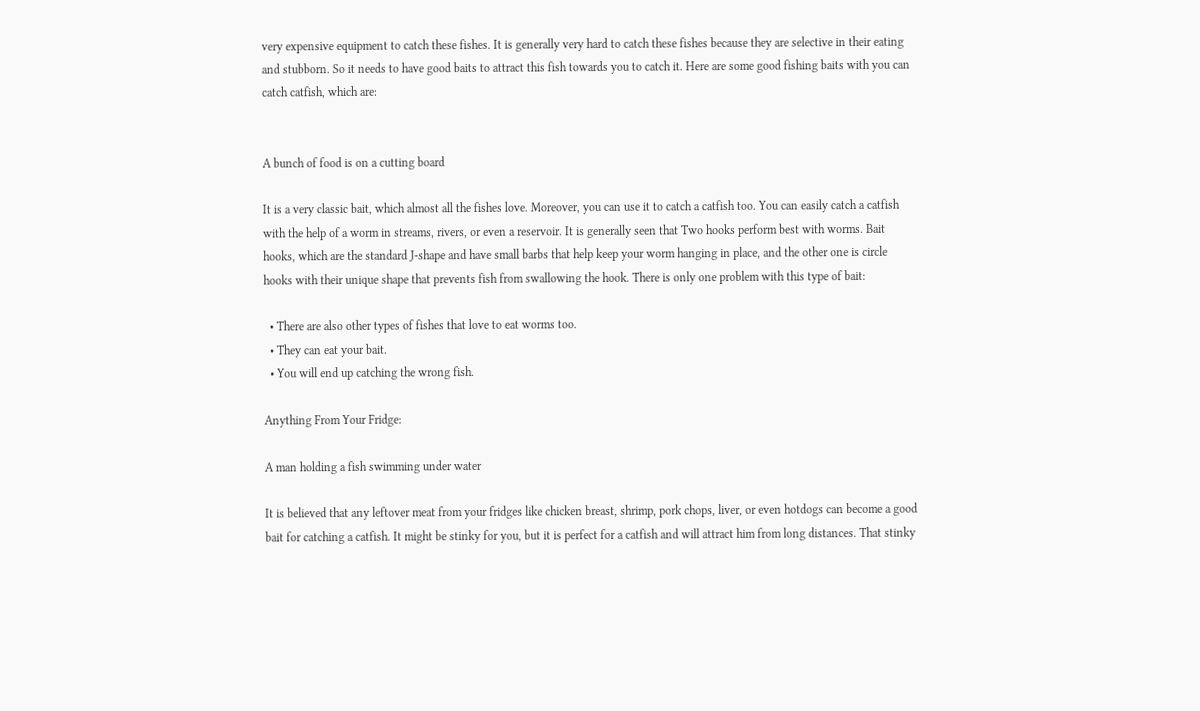very expensive equipment to catch these fishes. It is generally very hard to catch these fishes because they are selective in their eating and stubborn. So it needs to have good baits to attract this fish towards you to catch it. Here are some good fishing baits with you can catch catfish, which are:


A bunch of food is on a cutting board

It is a very classic bait, which almost all the fishes love. Moreover, you can use it to catch a catfish too. You can easily catch a catfish with the help of a worm in streams, rivers, or even a reservoir. It is generally seen that Two hooks perform best with worms. Bait hooks, which are the standard J-shape and have small barbs that help keep your worm hanging in place, and the other one is circle hooks with their unique shape that prevents fish from swallowing the hook. There is only one problem with this type of bait:

  • There are also other types of fishes that love to eat worms too.
  • They can eat your bait.
  • You will end up catching the wrong fish.

Anything From Your Fridge:

A man holding a fish swimming under water

It is believed that any leftover meat from your fridges like chicken breast, shrimp, pork chops, liver, or even hotdogs can become a good bait for catching a catfish. It might be stinky for you, but it is perfect for a catfish and will attract him from long distances. That stinky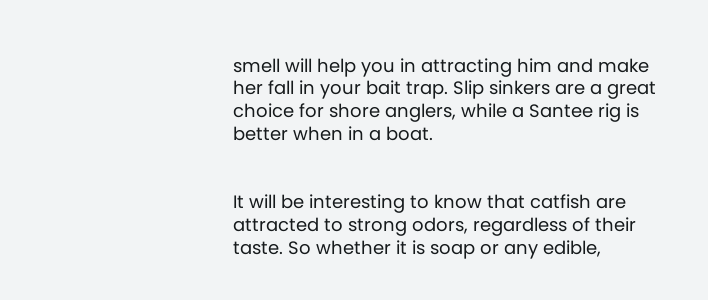smell will help you in attracting him and make her fall in your bait trap. Slip sinkers are a great choice for shore anglers, while a Santee rig is better when in a boat.


It will be interesting to know that catfish are attracted to strong odors, regardless of their taste. So whether it is soap or any edible,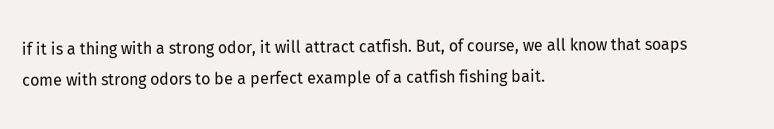if it is a thing with a strong odor, it will attract catfish. But, of course, we all know that soaps come with strong odors to be a perfect example of a catfish fishing bait.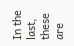In the last, these are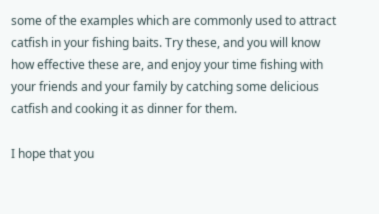some of the examples which are commonly used to attract catfish in your fishing baits. Try these, and you will know how effective these are, and enjoy your time fishing with your friends and your family by catching some delicious catfish and cooking it as dinner for them.

I hope that you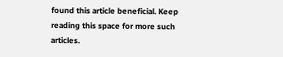found this article beneficial. Keep reading this space for more such articles.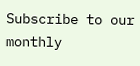Subscribe to our monthly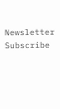Newsletter
Subscribe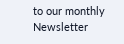to our monthly Newsletter